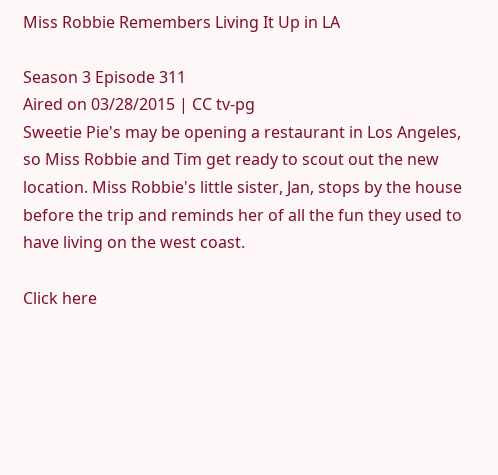Miss Robbie Remembers Living It Up in LA

Season 3 Episode 311
Aired on 03/28/2015 | CC tv-pg
Sweetie Pie's may be opening a restaurant in Los Angeles, so Miss Robbie and Tim get ready to scout out the new location. Miss Robbie's little sister, Jan, stops by the house before the trip and reminds her of all the fun they used to have living on the west coast.

Click here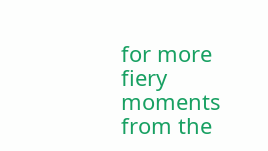for more fiery moments from the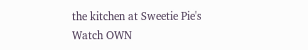the kitchen at Sweetie Pie's
Watch OWN